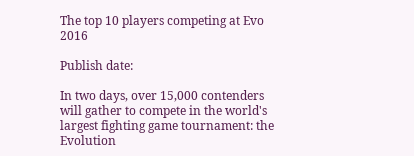The top 10 players competing at Evo 2016

Publish date:

In two days, over 15,000 contenders will gather to compete in the world's largest fighting game tournament: the Evolution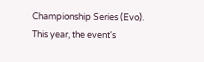Championship Series (Evo). This year, the event's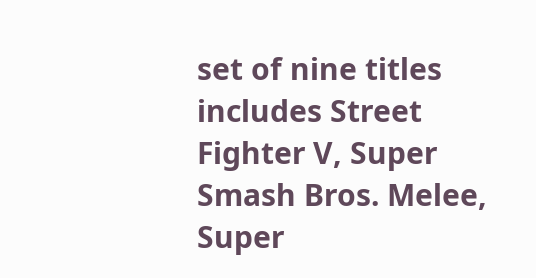set of nine titles includes Street Fighter V, Super Smash Bros. Melee, Super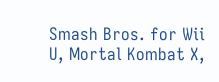Smash Bros. for Wii U, Mortal Kombat X,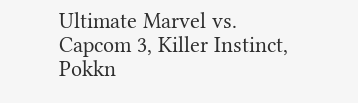Ultimate Marvel vs. Capcom 3, Killer Instinct, Pokkn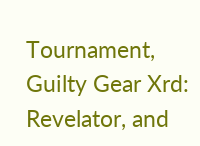Tournament, Guilty Gear Xrd: Revelator, and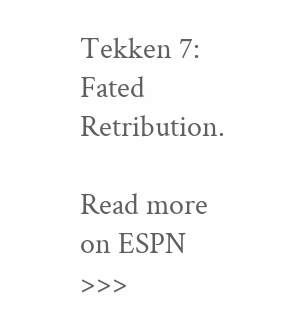Tekken 7: Fated Retribution.

Read more on ESPN >>>